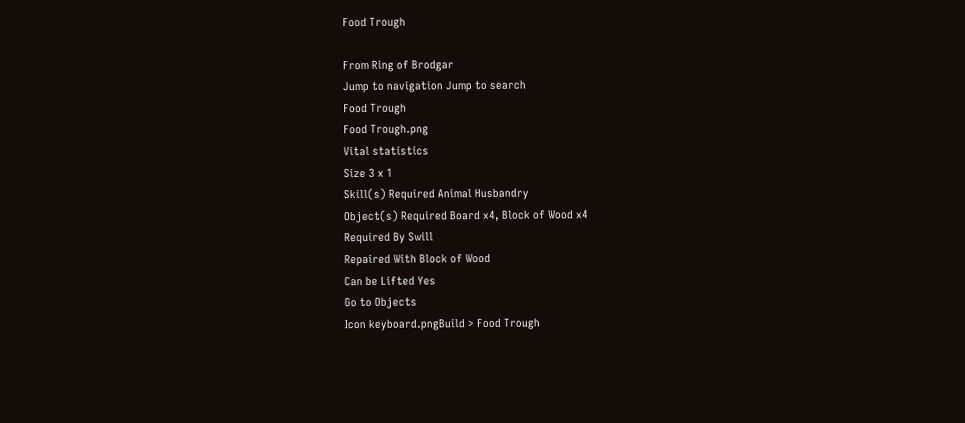Food Trough

From Ring of Brodgar
Jump to navigation Jump to search
Food Trough
Food Trough.png
Vital statistics
Size 3 x 1
Skill(s) Required Animal Husbandry
Object(s) Required Board x4, Block of Wood x4
Required By Swill
Repaired With Block of Wood
Can be Lifted Yes
Go to Objects
Icon keyboard.pngBuild > Food Trough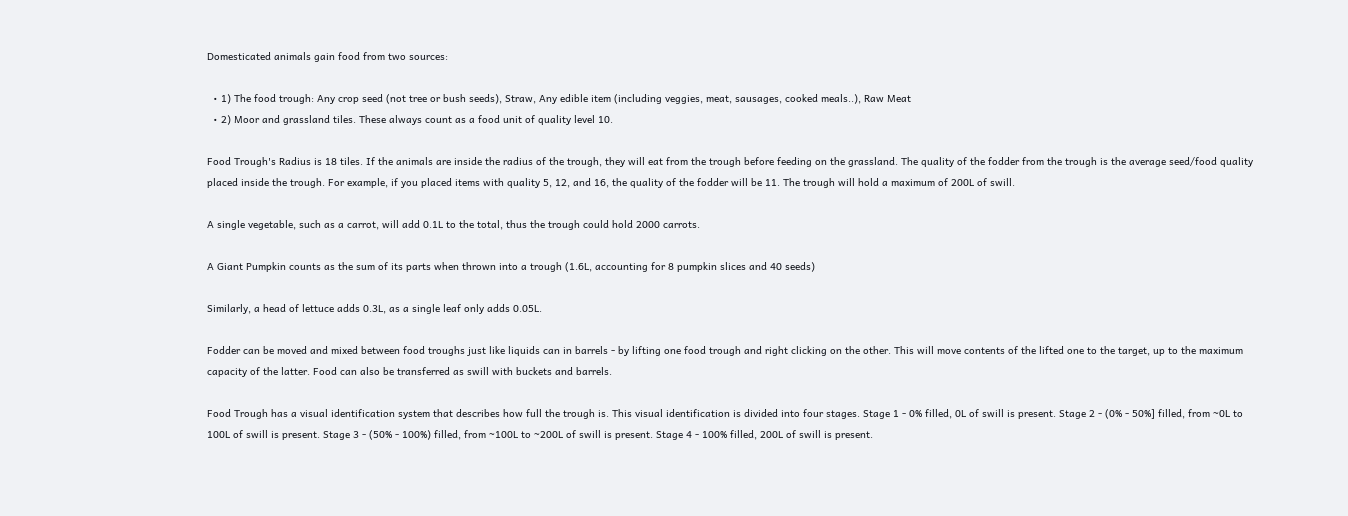Domesticated animals gain food from two sources:

  • 1) The food trough: Any crop seed (not tree or bush seeds), Straw, Any edible item (including veggies, meat, sausages, cooked meals..), Raw Meat
  • 2) Moor and grassland tiles. These always count as a food unit of quality level 10.

Food Trough's Radius is 18 tiles. If the animals are inside the radius of the trough, they will eat from the trough before feeding on the grassland. The quality of the fodder from the trough is the average seed/food quality placed inside the trough. For example, if you placed items with quality 5, 12, and 16, the quality of the fodder will be 11. The trough will hold a maximum of 200L of swill.

A single vegetable, such as a carrot, will add 0.1L to the total, thus the trough could hold 2000 carrots.

A Giant Pumpkin counts as the sum of its parts when thrown into a trough (1.6L, accounting for 8 pumpkin slices and 40 seeds)

Similarly, a head of lettuce adds 0.3L, as a single leaf only adds 0.05L.

Fodder can be moved and mixed between food troughs just like liquids can in barrels - by lifting one food trough and right clicking on the other. This will move contents of the lifted one to the target, up to the maximum capacity of the latter. Food can also be transferred as swill with buckets and barrels.

Food Trough has a visual identification system that describes how full the trough is. This visual identification is divided into four stages. Stage 1 - 0% filled, 0L of swill is present. Stage 2 - (0% - 50%] filled, from ~0L to 100L of swill is present. Stage 3 - (50% - 100%) filled, from ~100L to ~200L of swill is present. Stage 4 - 100% filled, 200L of swill is present.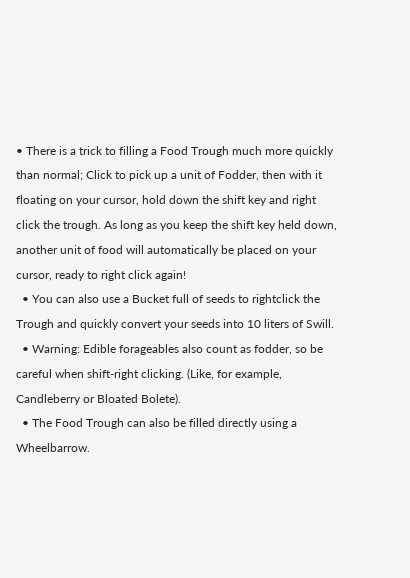• There is a trick to filling a Food Trough much more quickly than normal; Click to pick up a unit of Fodder, then with it floating on your cursor, hold down the shift key and right click the trough. As long as you keep the shift key held down, another unit of food will automatically be placed on your cursor, ready to right click again!
  • You can also use a Bucket full of seeds to rightclick the Trough and quickly convert your seeds into 10 liters of Swill.
  • Warning: Edible forageables also count as fodder, so be careful when shift-right clicking. (Like, for example, Candleberry or Bloated Bolete).
  • The Food Trough can also be filled directly using a Wheelbarrow.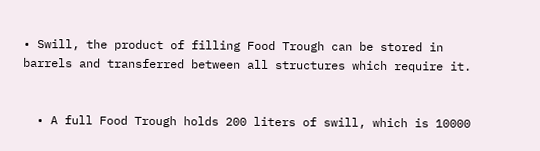• Swill, the product of filling Food Trough can be stored in barrels and transferred between all structures which require it.


  • A full Food Trough holds 200 liters of swill, which is 10000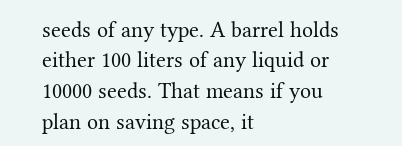seeds of any type. A barrel holds either 100 liters of any liquid or 10000 seeds. That means if you plan on saving space, it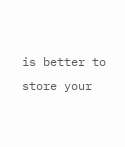is better to store your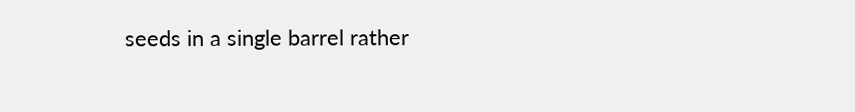seeds in a single barrel rather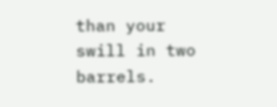than your swill in two barrels.